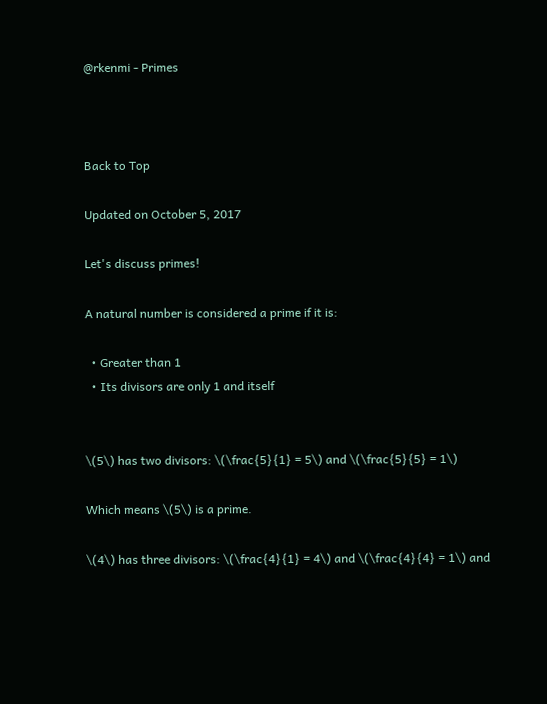@rkenmi - Primes



Back to Top

Updated on October 5, 2017

Let's discuss primes!

A natural number is considered a prime if it is:

  • Greater than 1
  • Its divisors are only 1 and itself


\(5\) has two divisors: \(\frac{5}{1} = 5\) and \(\frac{5}{5} = 1\)

Which means \(5\) is a prime.

\(4\) has three divisors: \(\frac{4}{1} = 4\) and \(\frac{4}{4} = 1\) and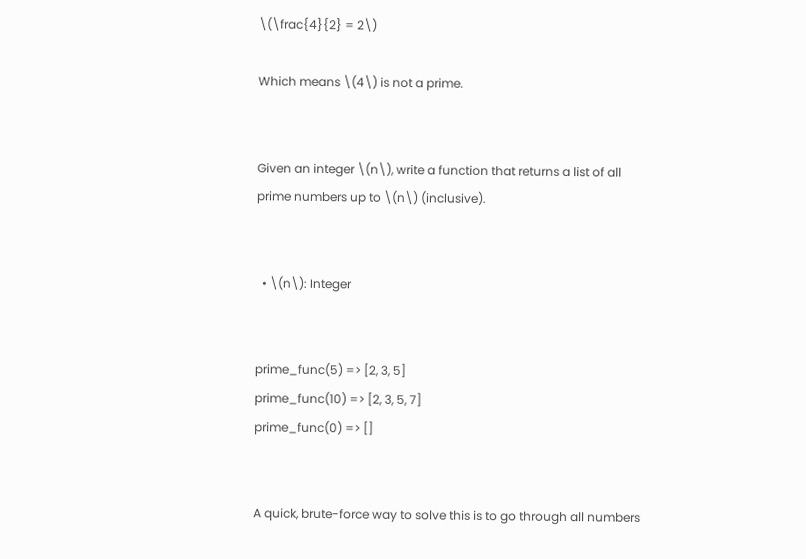\(\frac{4}{2} = 2\)

Which means \(4\) is not a prime.


Given an integer \(n\), write a function that returns a list of all prime numbers up to \(n\) (inclusive).


  • \(n\): Integer


prime_func(5) => [2, 3, 5]
prime_func(10) => [2, 3, 5, 7]
prime_func(0) => []


A quick, brute-force way to solve this is to go through all numbers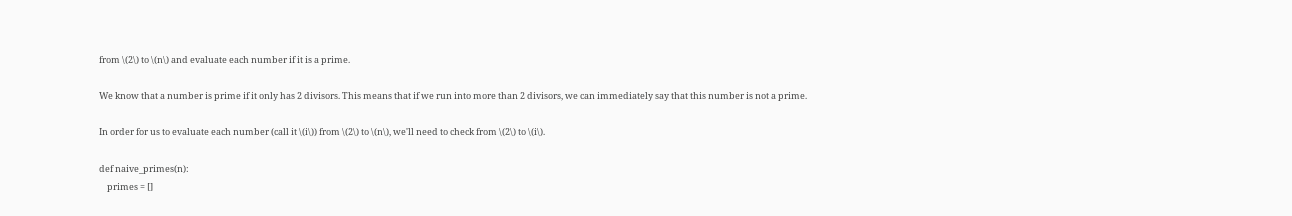from \(2\) to \(n\) and evaluate each number if it is a prime.

We know that a number is prime if it only has 2 divisors. This means that if we run into more than 2 divisors, we can immediately say that this number is not a prime.

In order for us to evaluate each number (call it \(i\)) from \(2\) to \(n\), we'll need to check from \(2\) to \(i\).

def naive_primes(n):
    primes = []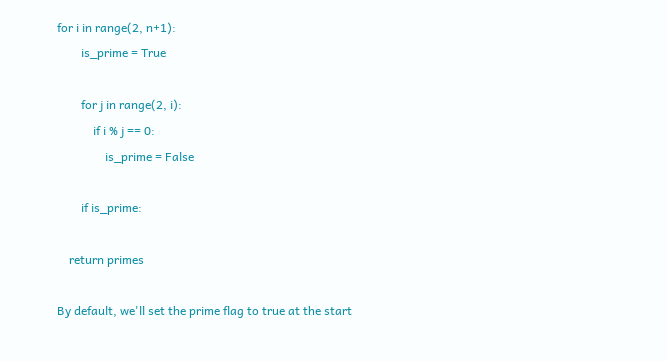for i in range(2, n+1):
        is_prime = True

        for j in range(2, i):
            if i % j == 0:
                is_prime = False

        if is_prime:

    return primes

By default, we'll set the prime flag to true at the start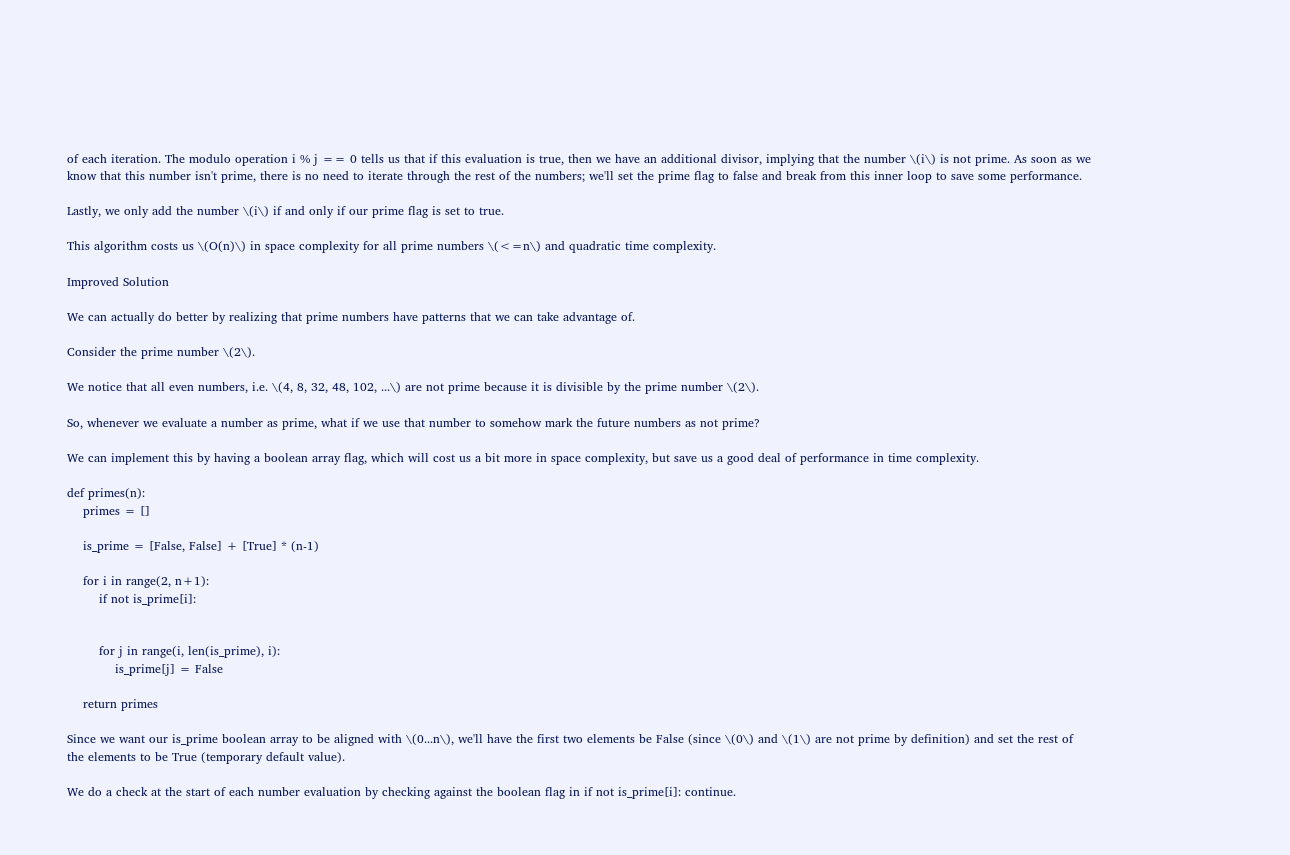of each iteration. The modulo operation i % j == 0 tells us that if this evaluation is true, then we have an additional divisor, implying that the number \(i\) is not prime. As soon as we know that this number isn't prime, there is no need to iterate through the rest of the numbers; we'll set the prime flag to false and break from this inner loop to save some performance.

Lastly, we only add the number \(i\) if and only if our prime flag is set to true.

This algorithm costs us \(O(n)\) in space complexity for all prime numbers \(<=n\) and quadratic time complexity.

Improved Solution

We can actually do better by realizing that prime numbers have patterns that we can take advantage of.

Consider the prime number \(2\).

We notice that all even numbers, i.e. \(4, 8, 32, 48, 102, ...\) are not prime because it is divisible by the prime number \(2\).

So, whenever we evaluate a number as prime, what if we use that number to somehow mark the future numbers as not prime?

We can implement this by having a boolean array flag, which will cost us a bit more in space complexity, but save us a good deal of performance in time complexity.

def primes(n):
    primes = []

    is_prime = [False, False] + [True] * (n-1)

    for i in range(2, n+1):
        if not is_prime[i]:


        for j in range(i, len(is_prime), i):
            is_prime[j] = False

    return primes

Since we want our is_prime boolean array to be aligned with \(0...n\), we'll have the first two elements be False (since \(0\) and \(1\) are not prime by definition) and set the rest of the elements to be True (temporary default value).

We do a check at the start of each number evaluation by checking against the boolean flag in if not is_prime[i]: continue.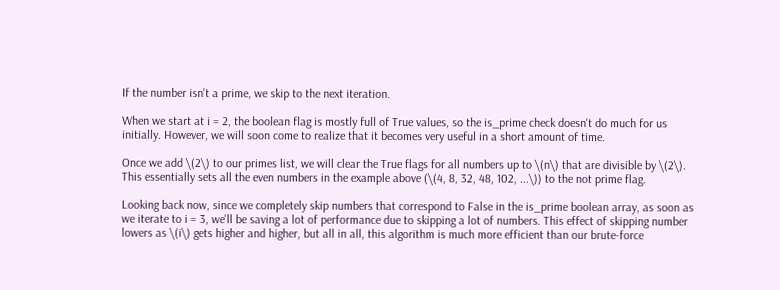If the number isn't a prime, we skip to the next iteration.

When we start at i = 2, the boolean flag is mostly full of True values, so the is_prime check doesn't do much for us initially. However, we will soon come to realize that it becomes very useful in a short amount of time.

Once we add \(2\) to our primes list, we will clear the True flags for all numbers up to \(n\) that are divisible by \(2\). This essentially sets all the even numbers in the example above (\(4, 8, 32, 48, 102, ...\)) to the not prime flag.

Looking back now, since we completely skip numbers that correspond to False in the is_prime boolean array, as soon as we iterate to i = 3, we'll be saving a lot of performance due to skipping a lot of numbers. This effect of skipping number lowers as \(i\) gets higher and higher, but all in all, this algorithm is much more efficient than our brute-force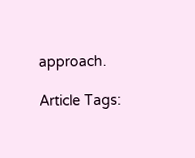approach.

Article Tags: